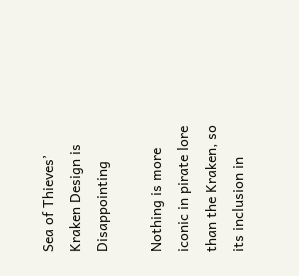Sea of Thieves’ Kraken Design is Disappointing

Nothing is more iconic in pirate lore than the Kraken, so its inclusion in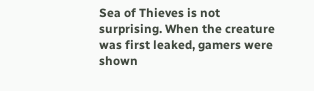Sea of Thieves is not surprising. When the creature was first leaked, gamers were shown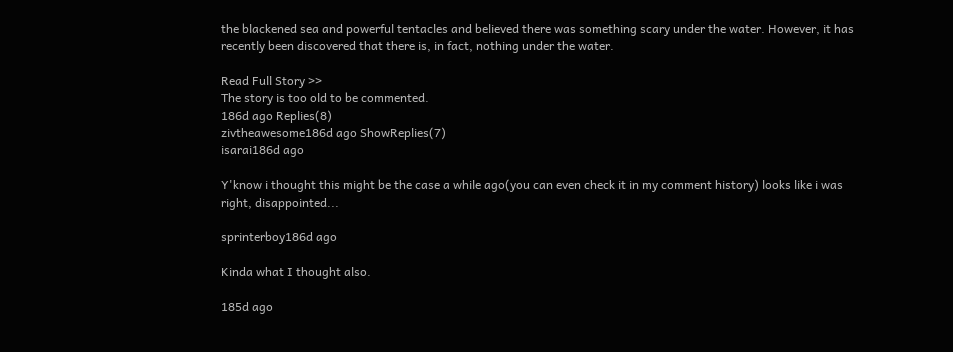the blackened sea and powerful tentacles and believed there was something scary under the water. However, it has recently been discovered that there is, in fact, nothing under the water.

Read Full Story >>
The story is too old to be commented.
186d ago Replies(8)
zivtheawesome186d ago ShowReplies(7)
isarai186d ago

Y'know i thought this might be the case a while ago(you can even check it in my comment history) looks like i was right, disappointed...

sprinterboy186d ago

Kinda what I thought also.

185d ago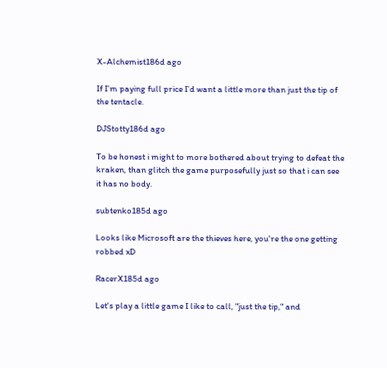X-Alchemist186d ago

If I’m paying full price I’d want a little more than just the tip of the tentacle.

DJStotty186d ago

To be honest i might to more bothered about trying to defeat the kraken, than glitch the game purposefully just so that i can see it has no body.

subtenko185d ago

Looks like Microsoft are the thieves here, you're the one getting robbed xD

RacerX185d ago

Let's play a little game I like to call, "just the tip," and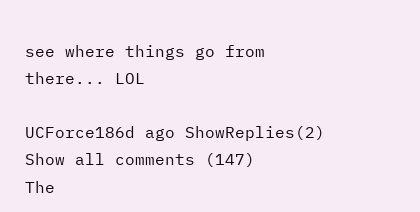see where things go from there... LOL

UCForce186d ago ShowReplies(2)
Show all comments (147)
The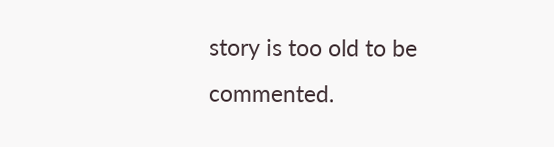story is too old to be commented.